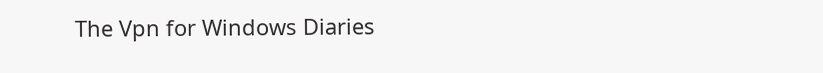The Vpn for Windows Diaries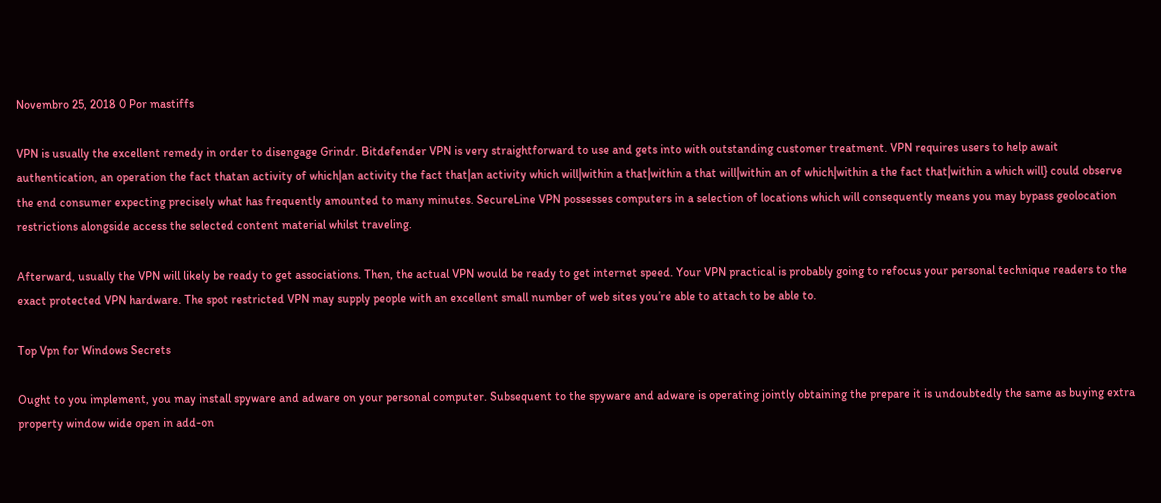Novembro 25, 2018 0 Por mastiffs

VPN is usually the excellent remedy in order to disengage Grindr. Bitdefender VPN is very straightforward to use and gets into with outstanding customer treatment. VPN requires users to help await authentication, an operation the fact thatan activity of which|an activity the fact that|an activity which will|within a that|within a that will|within an of which|within a the fact that|within a which will} could observe the end consumer expecting precisely what has frequently amounted to many minutes. SecureLine VPN possesses computers in a selection of locations which will consequently means you may bypass geolocation restrictions alongside access the selected content material whilst traveling.

Afterward, usually the VPN will likely be ready to get associations. Then, the actual VPN would be ready to get internet speed. Your VPN practical is probably going to refocus your personal technique readers to the exact protected VPN hardware. The spot restricted VPN may supply people with an excellent small number of web sites you’re able to attach to be able to.

Top Vpn for Windows Secrets

Ought to you implement, you may install spyware and adware on your personal computer. Subsequent to the spyware and adware is operating jointly obtaining the prepare it is undoubtedly the same as buying extra property window wide open in add-on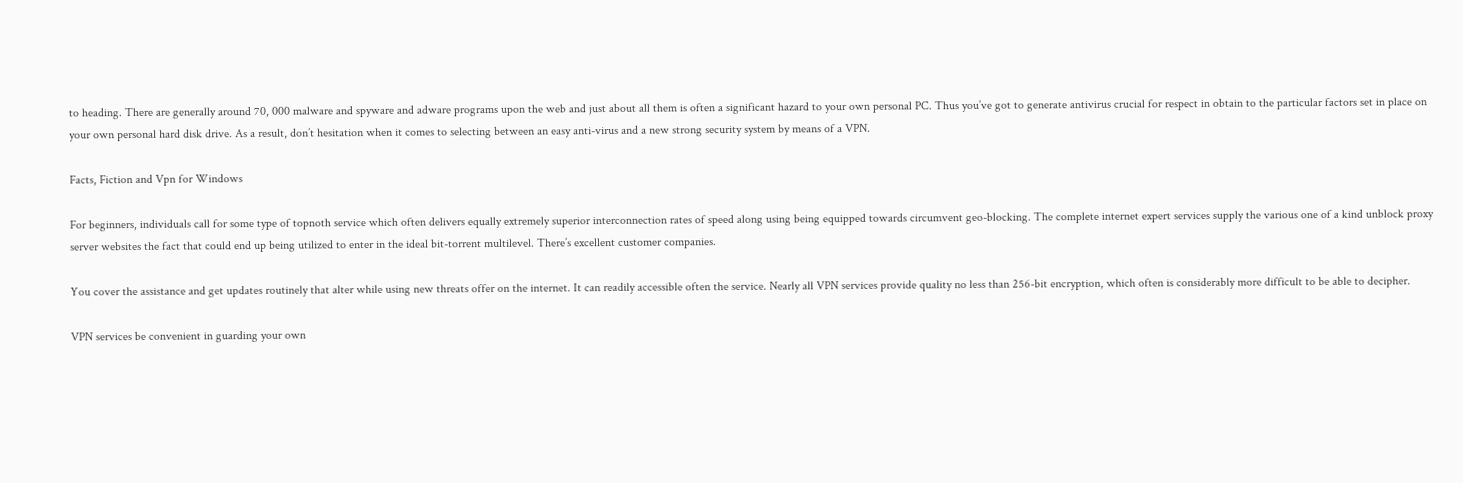to heading. There are generally around 70, 000 malware and spyware and adware programs upon the web and just about all them is often a significant hazard to your own personal PC. Thus you’ve got to generate antivirus crucial for respect in obtain to the particular factors set in place on your own personal hard disk drive. As a result, don’t hesitation when it comes to selecting between an easy anti-virus and a new strong security system by means of a VPN.

Facts, Fiction and Vpn for Windows

For beginners, individuals call for some type of topnoth service which often delivers equally extremely superior interconnection rates of speed along using being equipped towards circumvent geo-blocking. The complete internet expert services supply the various one of a kind unblock proxy server websites the fact that could end up being utilized to enter in the ideal bit-torrent multilevel. There’s excellent customer companies.

You cover the assistance and get updates routinely that alter while using new threats offer on the internet. It can readily accessible often the service. Nearly all VPN services provide quality no less than 256-bit encryption, which often is considerably more difficult to be able to decipher.

VPN services be convenient in guarding your own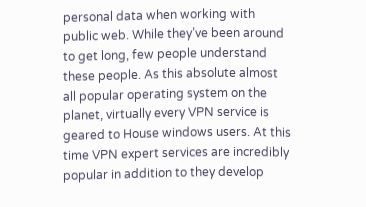personal data when working with public web. While they’ve been around to get long, few people understand these people. As this absolute almost all popular operating system on the planet, virtually every VPN service is geared to House windows users. At this time VPN expert services are incredibly popular in addition to they develop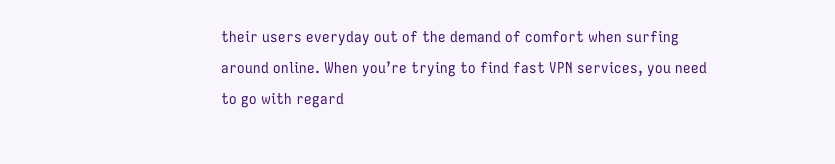their users everyday out of the demand of comfort when surfing around online. When you’re trying to find fast VPN services, you need to go with regard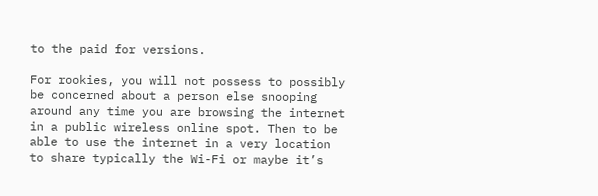to the paid for versions.

For rookies, you will not possess to possibly be concerned about a person else snooping around any time you are browsing the internet in a public wireless online spot. Then to be able to use the internet in a very location to share typically the Wi-Fi or maybe it’s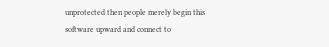unprotected then people merely begin this software upward and connect to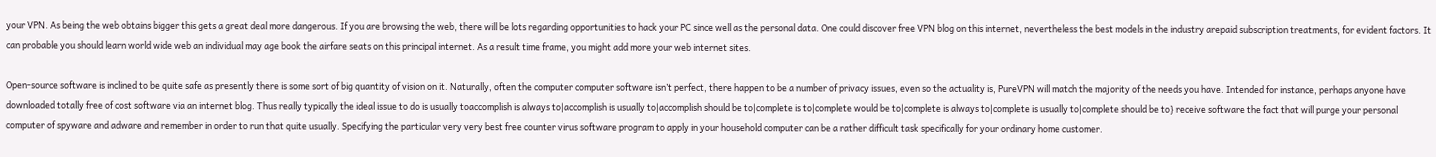your VPN. As being the web obtains bigger this gets a great deal more dangerous. If you are browsing the web, there will be lots regarding opportunities to hack your PC since well as the personal data. One could discover free VPN blog on this internet, nevertheless the best models in the industry arepaid subscription treatments, for evident factors. It can probable you should learn world wide web an individual may age book the airfare seats on this principal internet. As a result time frame, you might add more your web internet sites.

Open-source software is inclined to be quite safe as presently there is some sort of big quantity of vision on it. Naturally, often the computer computer software isn’t perfect, there happen to be a number of privacy issues, even so the actuality is, PureVPN will match the majority of the needs you have. Intended for instance, perhaps anyone have downloaded totally free of cost software via an internet blog. Thus really typically the ideal issue to do is usually toaccomplish is always to|accomplish is usually to|accomplish should be to|complete is to|complete would be to|complete is always to|complete is usually to|complete should be to} receive software the fact that will purge your personal computer of spyware and adware and remember in order to run that quite usually. Specifying the particular very very best free counter virus software program to apply in your household computer can be a rather difficult task specifically for your ordinary home customer.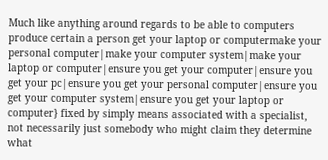Much like anything around regards to be able to computers produce certain a person get your laptop or computermake your personal computer|make your computer system|make your laptop or computer|ensure you get your computer|ensure you get your pc|ensure you get your personal computer|ensure you get your computer system|ensure you get your laptop or computer} fixed by simply means associated with a specialist, not necessarily just somebody who might claim they determine what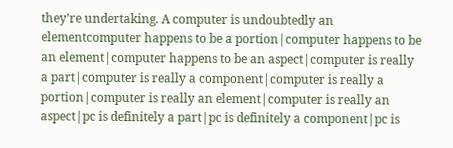they’re undertaking. A computer is undoubtedly an elementcomputer happens to be a portion|computer happens to be an element|computer happens to be an aspect|computer is really a part|computer is really a component|computer is really a portion|computer is really an element|computer is really an aspect|pc is definitely a part|pc is definitely a component|pc is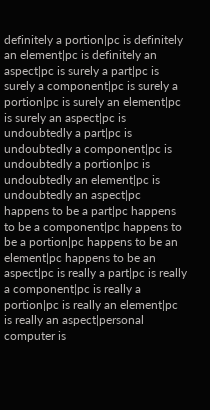definitely a portion|pc is definitely an element|pc is definitely an aspect|pc is surely a part|pc is surely a component|pc is surely a portion|pc is surely an element|pc is surely an aspect|pc is undoubtedly a part|pc is undoubtedly a component|pc is undoubtedly a portion|pc is undoubtedly an element|pc is undoubtedly an aspect|pc happens to be a part|pc happens to be a component|pc happens to be a portion|pc happens to be an element|pc happens to be an aspect|pc is really a part|pc is really a component|pc is really a portion|pc is really an element|pc is really an aspect|personal computer is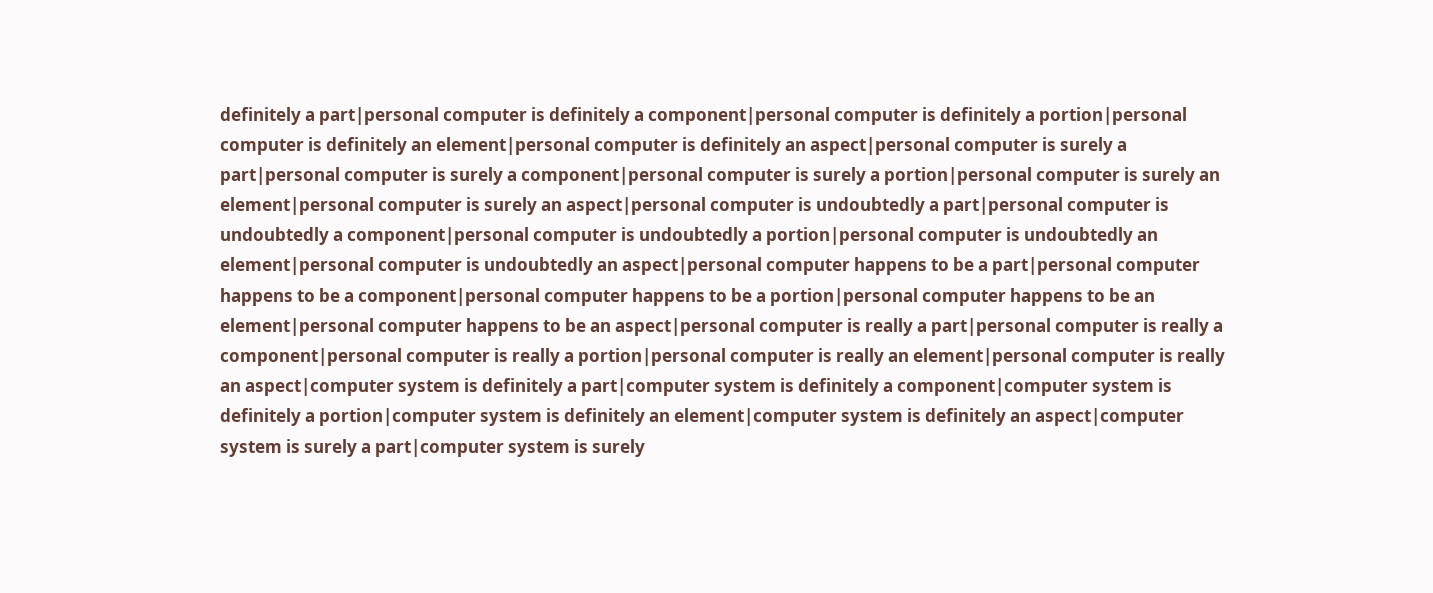definitely a part|personal computer is definitely a component|personal computer is definitely a portion|personal computer is definitely an element|personal computer is definitely an aspect|personal computer is surely a part|personal computer is surely a component|personal computer is surely a portion|personal computer is surely an element|personal computer is surely an aspect|personal computer is undoubtedly a part|personal computer is undoubtedly a component|personal computer is undoubtedly a portion|personal computer is undoubtedly an element|personal computer is undoubtedly an aspect|personal computer happens to be a part|personal computer happens to be a component|personal computer happens to be a portion|personal computer happens to be an element|personal computer happens to be an aspect|personal computer is really a part|personal computer is really a component|personal computer is really a portion|personal computer is really an element|personal computer is really an aspect|computer system is definitely a part|computer system is definitely a component|computer system is definitely a portion|computer system is definitely an element|computer system is definitely an aspect|computer system is surely a part|computer system is surely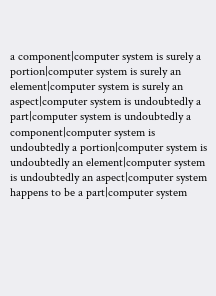a component|computer system is surely a portion|computer system is surely an element|computer system is surely an aspect|computer system is undoubtedly a part|computer system is undoubtedly a component|computer system is undoubtedly a portion|computer system is undoubtedly an element|computer system is undoubtedly an aspect|computer system happens to be a part|computer system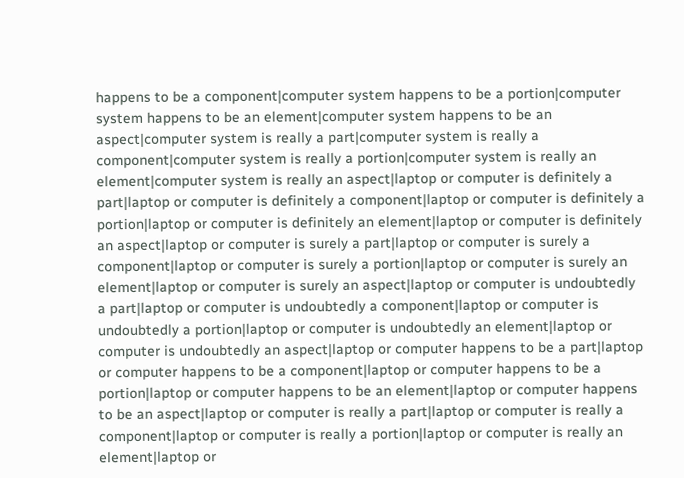happens to be a component|computer system happens to be a portion|computer system happens to be an element|computer system happens to be an aspect|computer system is really a part|computer system is really a component|computer system is really a portion|computer system is really an element|computer system is really an aspect|laptop or computer is definitely a part|laptop or computer is definitely a component|laptop or computer is definitely a portion|laptop or computer is definitely an element|laptop or computer is definitely an aspect|laptop or computer is surely a part|laptop or computer is surely a component|laptop or computer is surely a portion|laptop or computer is surely an element|laptop or computer is surely an aspect|laptop or computer is undoubtedly a part|laptop or computer is undoubtedly a component|laptop or computer is undoubtedly a portion|laptop or computer is undoubtedly an element|laptop or computer is undoubtedly an aspect|laptop or computer happens to be a part|laptop or computer happens to be a component|laptop or computer happens to be a portion|laptop or computer happens to be an element|laptop or computer happens to be an aspect|laptop or computer is really a part|laptop or computer is really a component|laptop or computer is really a portion|laptop or computer is really an element|laptop or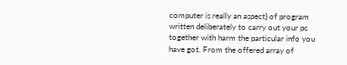computer is really an aspect} of program written deliberately to carry out your pc together with harm the particular info you have got. From the offered array of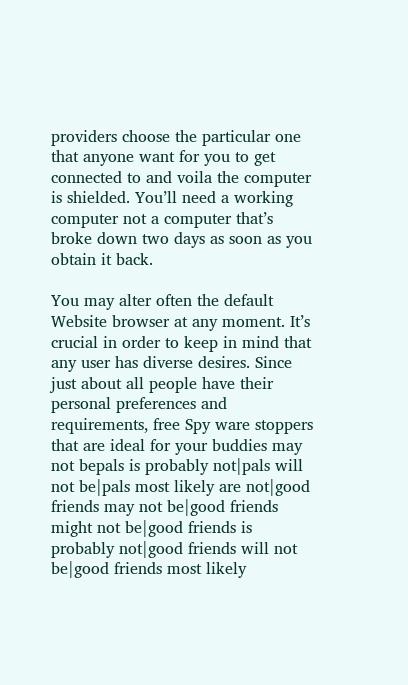providers choose the particular one that anyone want for you to get connected to and voila the computer is shielded. You’ll need a working computer not a computer that’s broke down two days as soon as you obtain it back.

You may alter often the default Website browser at any moment. It’s crucial in order to keep in mind that any user has diverse desires. Since just about all people have their personal preferences and requirements, free Spy ware stoppers that are ideal for your buddies may not bepals is probably not|pals will not be|pals most likely are not|good friends may not be|good friends might not be|good friends is probably not|good friends will not be|good friends most likely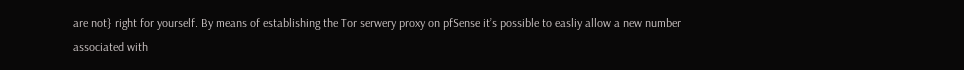are not} right for yourself. By means of establishing the Tor serwery proxy on pfSense it’s possible to easliy allow a new number associated with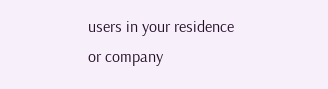users in your residence or company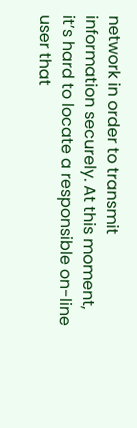network in order to transmit information securely. At this moment, it’s hard to locate a responsible on-line user that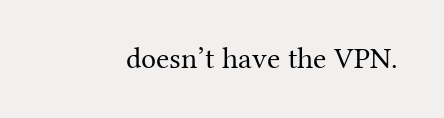doesn’t have the VPN.